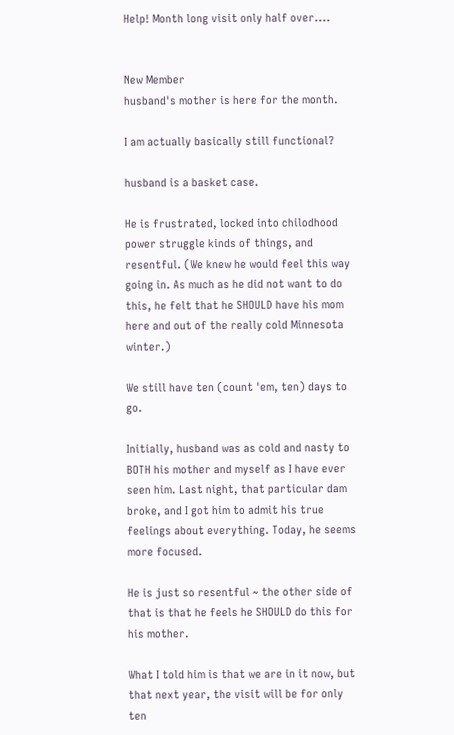Help! Month long visit only half over....


New Member
husband's mother is here for the month.

I am actually basically still functional?

husband is a basket case.

He is frustrated, locked into chilodhood power struggle kinds of things, and resentful. (We knew he would feel this way going in. As much as he did not want to do this, he felt that he SHOULD have his mom here and out of the really cold Minnesota winter.)

We still have ten (count 'em, ten) days to go.

Initially, husband was as cold and nasty to BOTH his mother and myself as I have ever seen him. Last night, that particular dam broke, and I got him to admit his true feelings about everything. Today, he seems more focused.

He is just so resentful ~ the other side of that is that he feels he SHOULD do this for his mother.

What I told him is that we are in it now, but that next year, the visit will be for only ten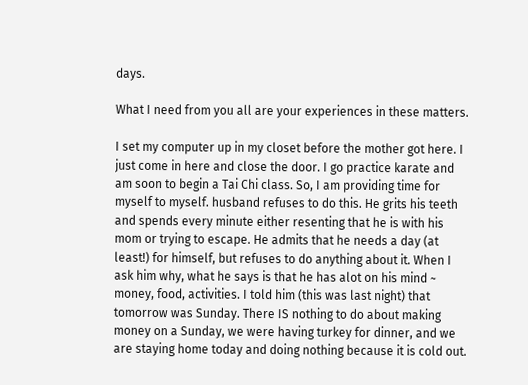days.

What I need from you all are your experiences in these matters.

I set my computer up in my closet before the mother got here. I just come in here and close the door. I go practice karate and am soon to begin a Tai Chi class. So, I am providing time for myself to myself. husband refuses to do this. He grits his teeth and spends every minute either resenting that he is with his mom or trying to escape. He admits that he needs a day (at least!) for himself, but refuses to do anything about it. When I ask him why, what he says is that he has alot on his mind ~ money, food, activities. I told him (this was last night) that tomorrow was Sunday. There IS nothing to do about making money on a Sunday, we were having turkey for dinner, and we are staying home today and doing nothing because it is cold out.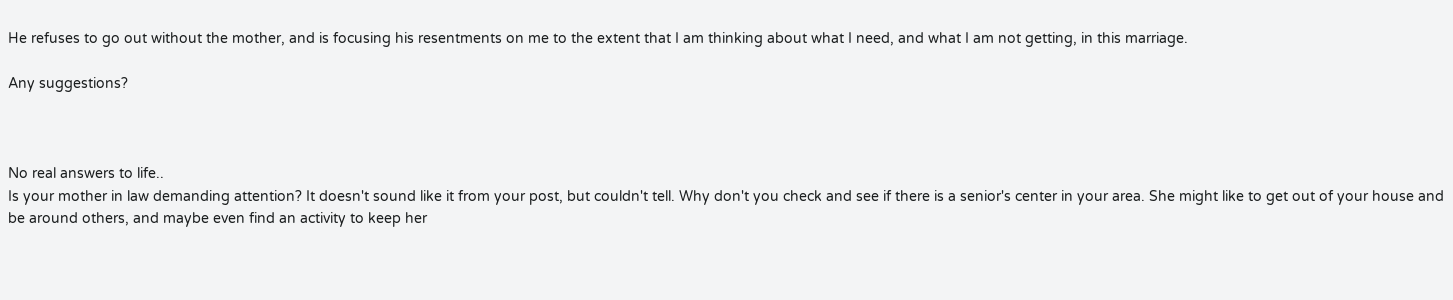He refuses to go out without the mother, and is focusing his resentments on me to the extent that I am thinking about what I need, and what I am not getting, in this marriage.

Any suggestions?



No real answers to life..
Is your mother in law demanding attention? It doesn't sound like it from your post, but couldn't tell. Why don't you check and see if there is a senior's center in your area. She might like to get out of your house and be around others, and maybe even find an activity to keep her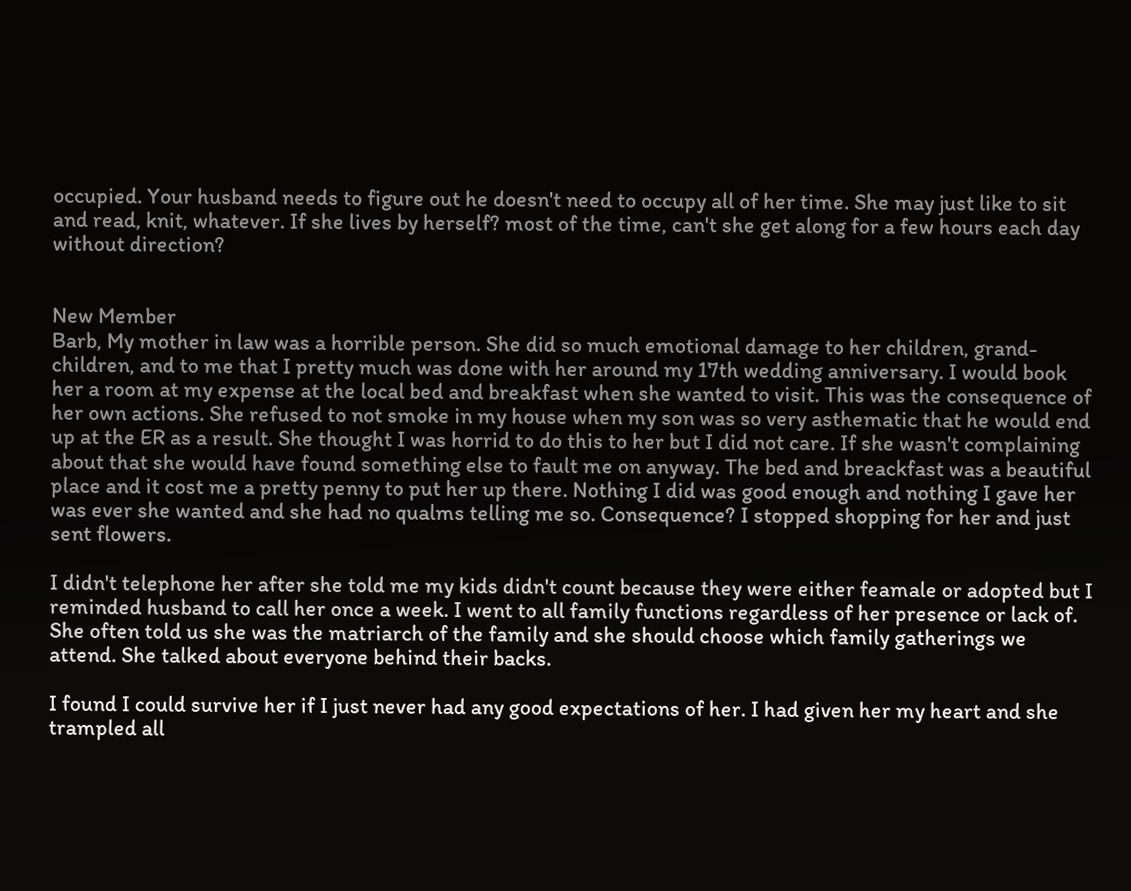occupied. Your husband needs to figure out he doesn't need to occupy all of her time. She may just like to sit and read, knit, whatever. If she lives by herself? most of the time, can't she get along for a few hours each day without direction?


New Member
Barb, My mother in law was a horrible person. She did so much emotional damage to her children, grand-children, and to me that I pretty much was done with her around my 17th wedding anniversary. I would book her a room at my expense at the local bed and breakfast when she wanted to visit. This was the consequence of her own actions. She refused to not smoke in my house when my son was so very asthematic that he would end up at the ER as a result. She thought I was horrid to do this to her but I did not care. If she wasn't complaining about that she would have found something else to fault me on anyway. The bed and breackfast was a beautiful place and it cost me a pretty penny to put her up there. Nothing I did was good enough and nothing I gave her was ever she wanted and she had no qualms telling me so. Consequence? I stopped shopping for her and just sent flowers.

I didn't telephone her after she told me my kids didn't count because they were either feamale or adopted but I reminded husband to call her once a week. I went to all family functions regardless of her presence or lack of. She often told us she was the matriarch of the family and she should choose which family gatherings we attend. She talked about everyone behind their backs.

I found I could survive her if I just never had any good expectations of her. I had given her my heart and she trampled all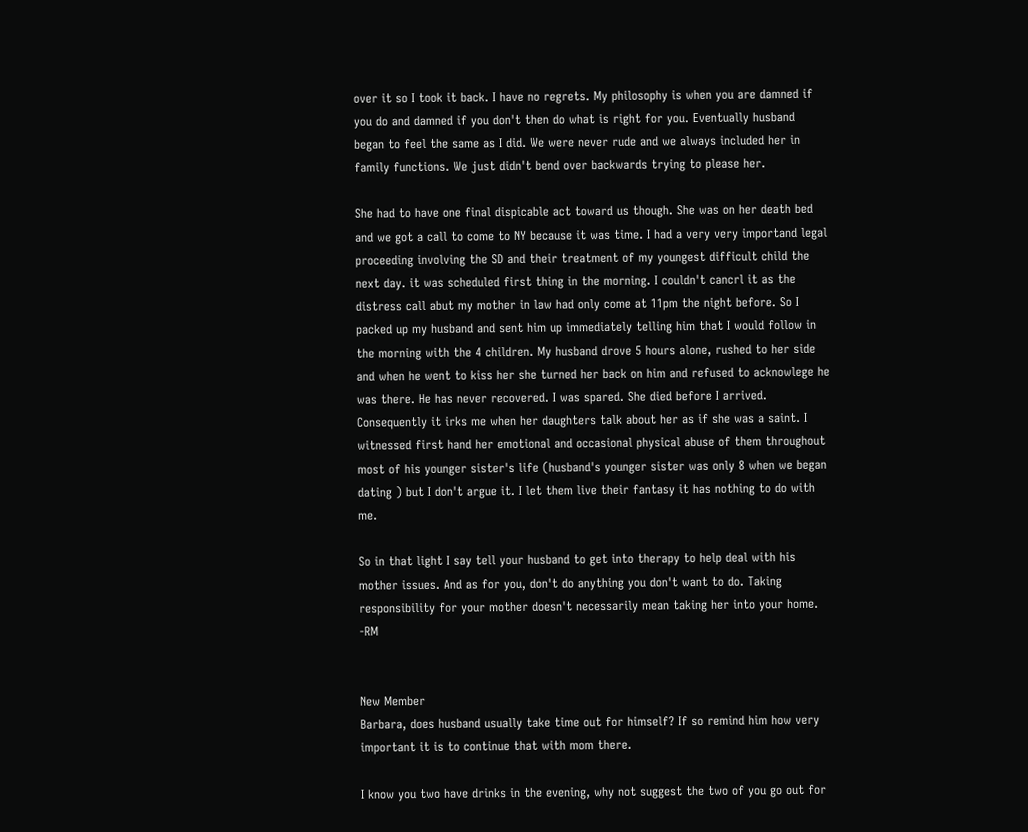over it so I took it back. I have no regrets. My philosophy is when you are damned if you do and damned if you don't then do what is right for you. Eventually husband began to feel the same as I did. We were never rude and we always included her in family functions. We just didn't bend over backwards trying to please her.

She had to have one final dispicable act toward us though. She was on her death bed and we got a call to come to NY because it was time. I had a very very importand legal proceeding involving the SD and their treatment of my youngest difficult child the next day. it was scheduled first thing in the morning. I couldn't cancrl it as the distress call abut my mother in law had only come at 11pm the night before. So I packed up my husband and sent him up immediately telling him that I would follow in the morning with the 4 children. My husband drove 5 hours alone, rushed to her side and when he went to kiss her she turned her back on him and refused to acknowlege he was there. He has never recovered. I was spared. She died before I arrived. Consequently it irks me when her daughters talk about her as if she was a saint. I witnessed first hand her emotional and occasional physical abuse of them throughout most of his younger sister's life (husband's younger sister was only 8 when we began dating ) but I don't argue it. I let them live their fantasy it has nothing to do with me.

So in that light I say tell your husband to get into therapy to help deal with his mother issues. And as for you, don't do anything you don't want to do. Taking responsibility for your mother doesn't necessarily mean taking her into your home. -RM


New Member
Barbara, does husband usually take time out for himself? If so remind him how very important it is to continue that with mom there.

I know you two have drinks in the evening, why not suggest the two of you go out for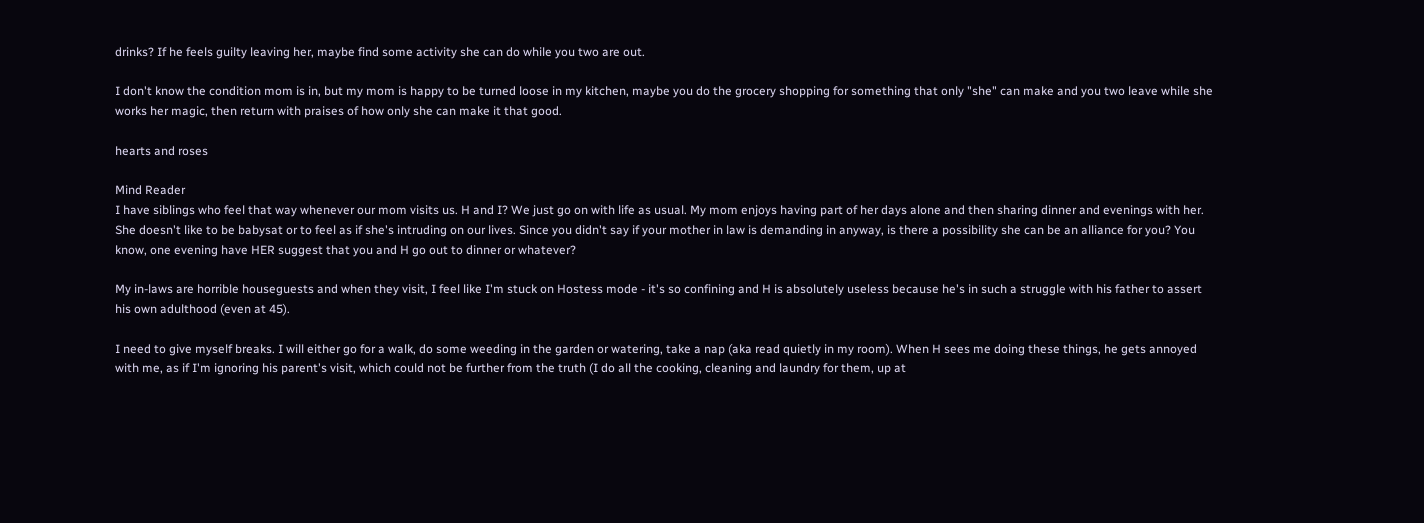drinks? If he feels guilty leaving her, maybe find some activity she can do while you two are out.

I don't know the condition mom is in, but my mom is happy to be turned loose in my kitchen, maybe you do the grocery shopping for something that only "she" can make and you two leave while she works her magic, then return with praises of how only she can make it that good.

hearts and roses

Mind Reader
I have siblings who feel that way whenever our mom visits us. H and I? We just go on with life as usual. My mom enjoys having part of her days alone and then sharing dinner and evenings with her. She doesn't like to be babysat or to feel as if she's intruding on our lives. Since you didn't say if your mother in law is demanding in anyway, is there a possibility she can be an alliance for you? You know, one evening have HER suggest that you and H go out to dinner or whatever?

My in-laws are horrible houseguests and when they visit, I feel like I'm stuck on Hostess mode - it's so confining and H is absolutely useless because he's in such a struggle with his father to assert his own adulthood (even at 45).

I need to give myself breaks. I will either go for a walk, do some weeding in the garden or watering, take a nap (aka read quietly in my room). When H sees me doing these things, he gets annoyed with me, as if I'm ignoring his parent's visit, which could not be further from the truth (I do all the cooking, cleaning and laundry for them, up at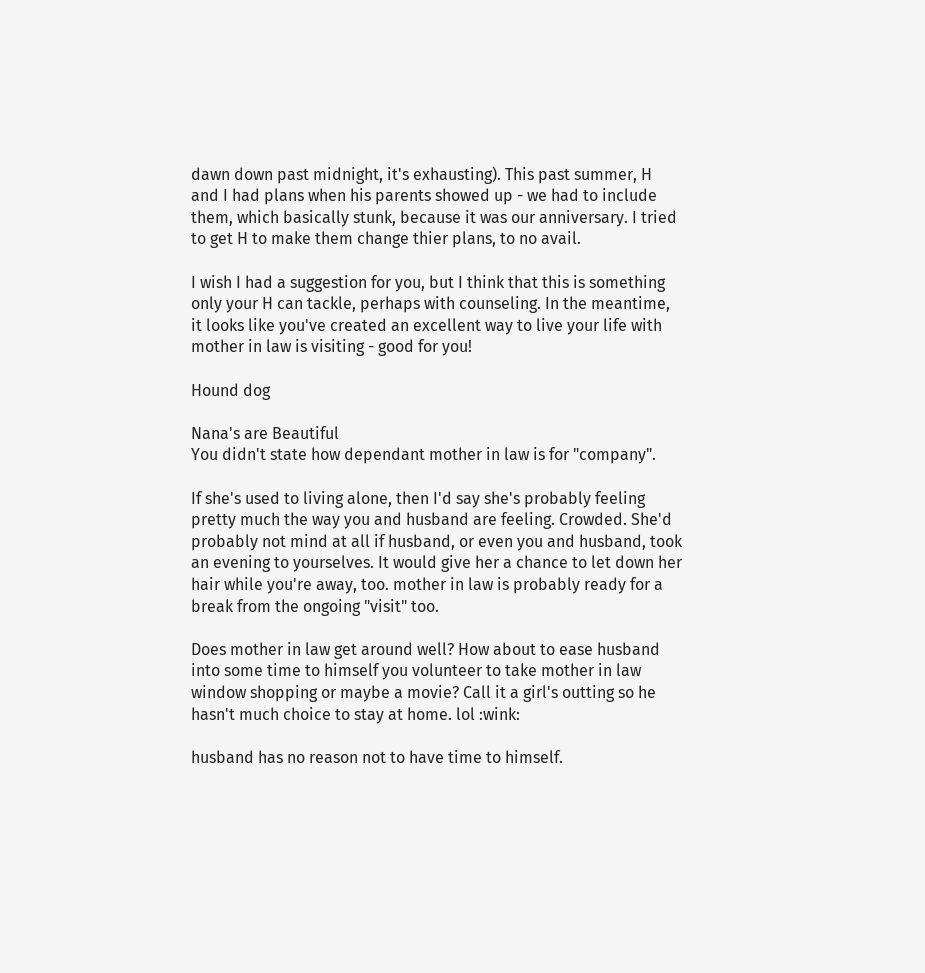dawn down past midnight, it's exhausting). This past summer, H and I had plans when his parents showed up - we had to include them, which basically stunk, because it was our anniversary. I tried to get H to make them change thier plans, to no avail.

I wish I had a suggestion for you, but I think that this is something only your H can tackle, perhaps with counseling. In the meantime, it looks like you've created an excellent way to live your life with mother in law is visiting - good for you!

Hound dog

Nana's are Beautiful
You didn't state how dependant mother in law is for "company".

If she's used to living alone, then I'd say she's probably feeling pretty much the way you and husband are feeling. Crowded. She'd probably not mind at all if husband, or even you and husband, took an evening to yourselves. It would give her a chance to let down her hair while you're away, too. mother in law is probably ready for a break from the ongoing "visit" too.

Does mother in law get around well? How about to ease husband into some time to himself you volunteer to take mother in law window shopping or maybe a movie? Call it a girl's outting so he hasn't much choice to stay at home. lol :wink:

husband has no reason not to have time to himself.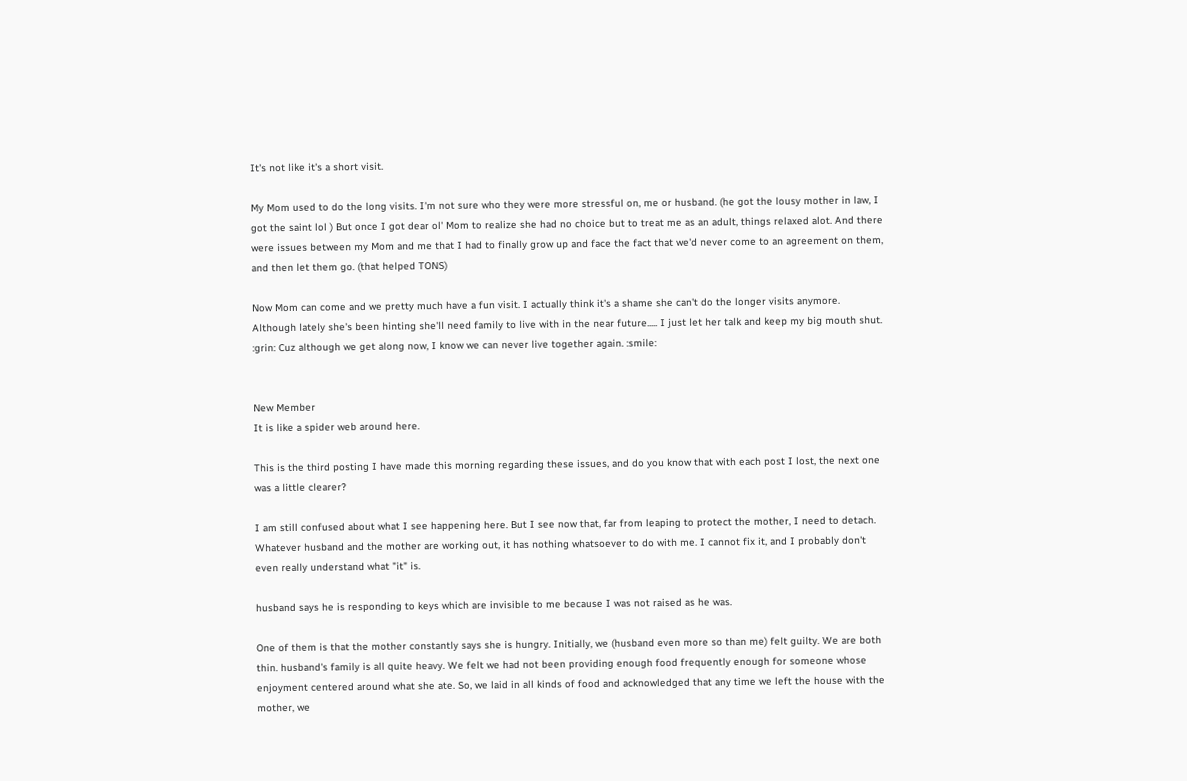It's not like it's a short visit.

My Mom used to do the long visits. I'm not sure who they were more stressful on, me or husband. (he got the lousy mother in law, I got the saint lol ) But once I got dear ol' Mom to realize she had no choice but to treat me as an adult, things relaxed alot. And there were issues between my Mom and me that I had to finally grow up and face the fact that we'd never come to an agreement on them, and then let them go. (that helped TONS)

Now Mom can come and we pretty much have a fun visit. I actually think it's a shame she can't do the longer visits anymore. Although lately she's been hinting she'll need family to live with in the near future..... I just let her talk and keep my big mouth shut. :grin: Cuz although we get along now, I know we can never live together again. :smile:


New Member
It is like a spider web around here.

This is the third posting I have made this morning regarding these issues, and do you know that with each post I lost, the next one was a little clearer?

I am still confused about what I see happening here. But I see now that, far from leaping to protect the mother, I need to detach. Whatever husband and the mother are working out, it has nothing whatsoever to do with me. I cannot fix it, and I probably don't even really understand what "it" is.

husband says he is responding to keys which are invisible to me because I was not raised as he was.

One of them is that the mother constantly says she is hungry. Initially, we (husband even more so than me) felt guilty. We are both thin. husband's family is all quite heavy. We felt we had not been providing enough food frequently enough for someone whose enjoyment centered around what she ate. So, we laid in all kinds of food and acknowledged that any time we left the house with the mother, we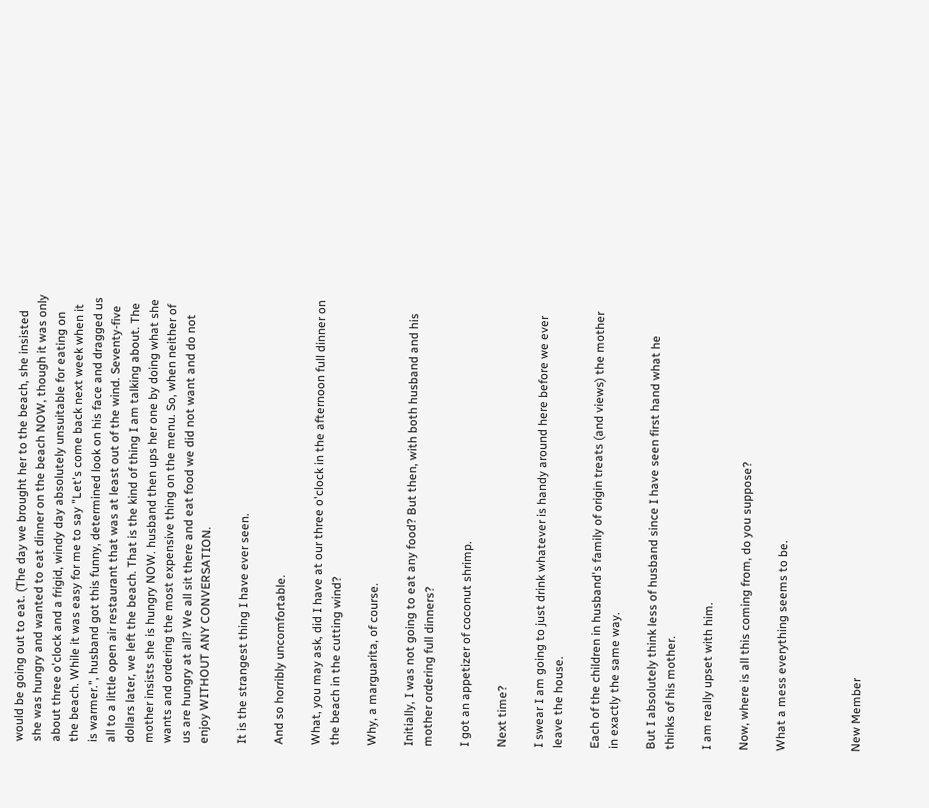would be going out to eat. (The day we brought her to the beach, she insisted she was hungry and wanted to eat dinner on the beach NOW, though it was only about three o'clock and a frigid, windy day absolutely unsuitable for eating on the beach. While it was easy for me to say "Let's come back next week when it is warmer.", husband got this funny, determined look on his face and dragged us all to a little open air restaurant that was at least out of the wind. Seventy-five dollars later, we left the beach. That is the kind of thing I am talking about. The mother insists she is hungry NOW. husband then ups her one by doing what she wants and ordering the most expensive thing on the menu. So, when neither of us are hungry at all? We all sit there and eat food we did not want and do not enjoy WITHOUT ANY CONVERSATION.

It is the strangest thing I have ever seen.

And so horribly uncomfortable.

What, you may ask, did I have at our three o'clock in the afternoon full dinner on the beach in the cutting wind?

Why, a marguarita, of course.

Initially, I was not going to eat any food? But then, with both husband and his mother ordering full dinners?

I got an appetizer of coconut shrimp.

Next time?

I swear I am going to just drink whatever is handy around here before we ever leave the house.

Each of the children in husband's family of origin treats (and views) the mother in exactly the same way.

But I absolutely think less of husband since I have seen first hand what he thinks of his mother.

I am really upset with him.

Now, where is all this coming from, do you suppose?

What a mess everything seems to be.



New Member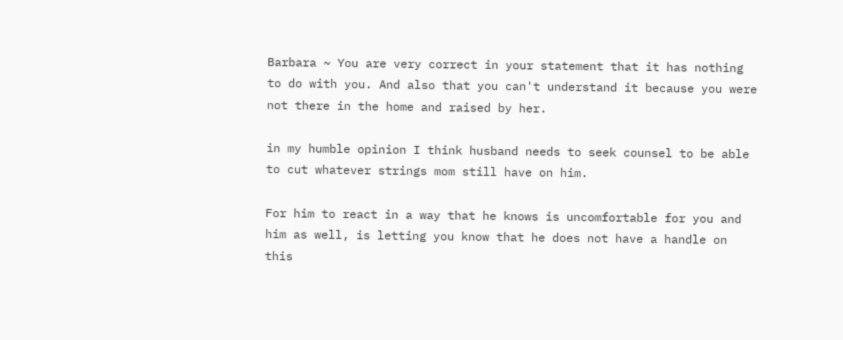Barbara ~ You are very correct in your statement that it has nothing to do with you. And also that you can't understand it because you were not there in the home and raised by her.

in my humble opinion I think husband needs to seek counsel to be able to cut whatever strings mom still have on him.

For him to react in a way that he knows is uncomfortable for you and him as well, is letting you know that he does not have a handle on this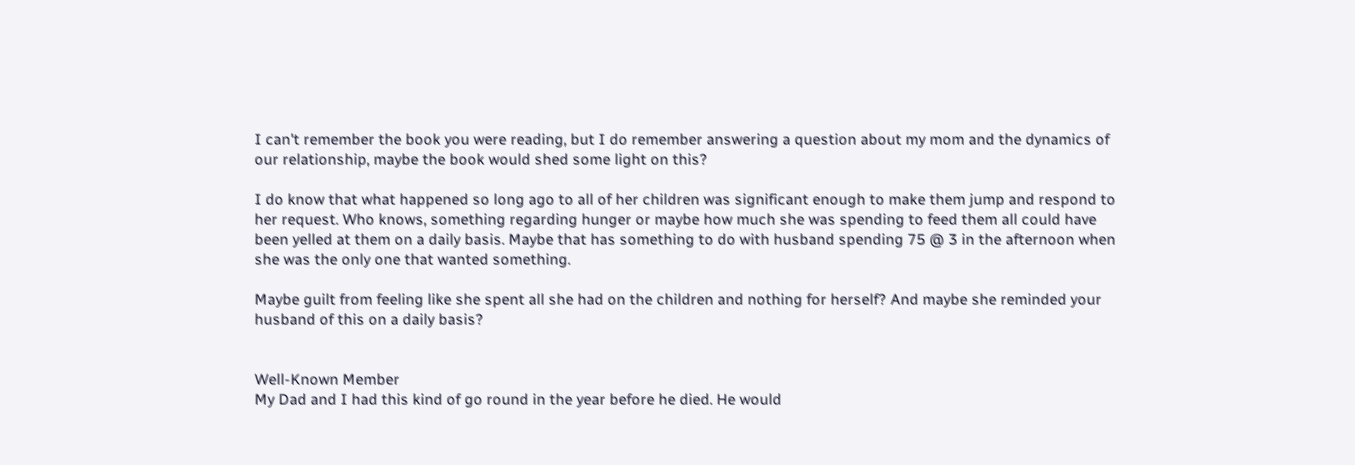I can't remember the book you were reading, but I do remember answering a question about my mom and the dynamics of our relationship, maybe the book would shed some light on this?

I do know that what happened so long ago to all of her children was significant enough to make them jump and respond to her request. Who knows, something regarding hunger or maybe how much she was spending to feed them all could have been yelled at them on a daily basis. Maybe that has something to do with husband spending 75 @ 3 in the afternoon when she was the only one that wanted something.

Maybe guilt from feeling like she spent all she had on the children and nothing for herself? And maybe she reminded your husband of this on a daily basis?


Well-Known Member
My Dad and I had this kind of go round in the year before he died. He would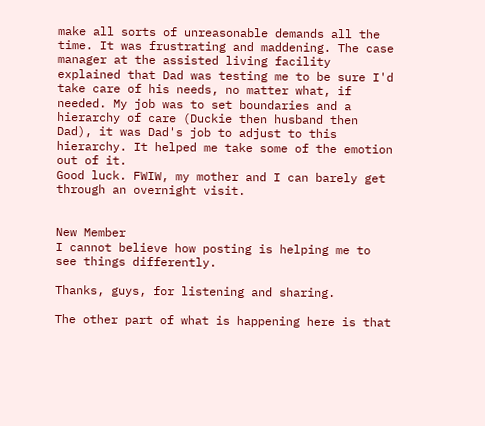make all sorts of unreasonable demands all the time. It was frustrating and maddening. The case manager at the assisted living facility explained that Dad was testing me to be sure I'd take care of his needs, no matter what, if needed. My job was to set boundaries and a hierarchy of care (Duckie then husband then Dad), it was Dad's job to adjust to this hierarchy. It helped me take some of the emotion out of it.
Good luck. FWIW, my mother and I can barely get through an overnight visit.


New Member
I cannot believe how posting is helping me to see things differently.

Thanks, guys, for listening and sharing.

The other part of what is happening here is that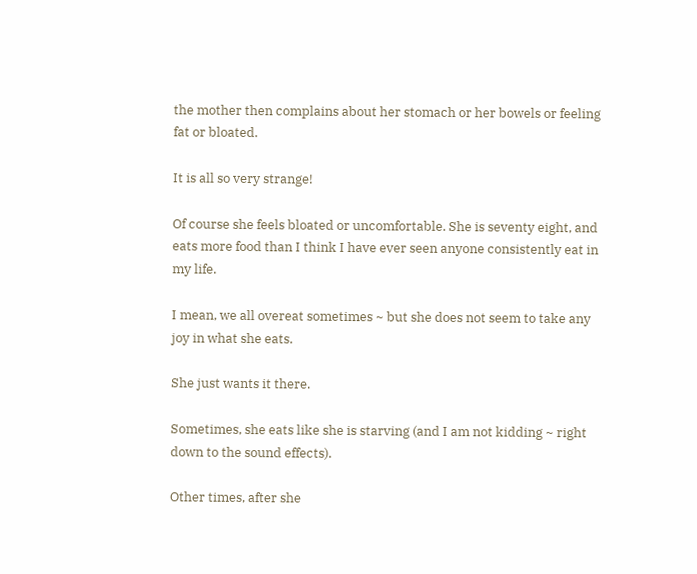the mother then complains about her stomach or her bowels or feeling fat or bloated.

It is all so very strange!

Of course she feels bloated or uncomfortable. She is seventy eight, and eats more food than I think I have ever seen anyone consistently eat in my life.

I mean, we all overeat sometimes ~ but she does not seem to take any joy in what she eats.

She just wants it there.

Sometimes, she eats like she is starving (and I am not kidding ~ right down to the sound effects).

Other times, after she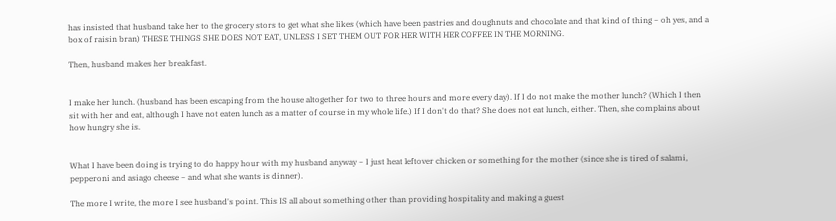has insisted that husband take her to the grocery stors to get what she likes (which have been pastries and doughnuts and chocolate and that kind of thing ~ oh yes, and a box of raisin bran) THESE THINGS SHE DOES NOT EAT, UNLESS I SET THEM OUT FOR HER WITH HER COFFEE IN THE MORNING.

Then, husband makes her breakfast.


I make her lunch. (husband has been escaping from the house altogether for two to three hours and more every day). If I do not make the mother lunch? (Which I then sit with her and eat, although I have not eaten lunch as a matter of course in my whole life.) If I don't do that? She does not eat lunch, either. Then, she complains about how hungry she is.


What I have been doing is trying to do happy hour with my husband anyway ~ I just heat leftover chicken or something for the mother (since she is tired of salami, pepperoni and asiago cheese ~ and what she wants is dinner).

The more I write, the more I see husband's point. This IS all about something other than providing hospitality and making a guest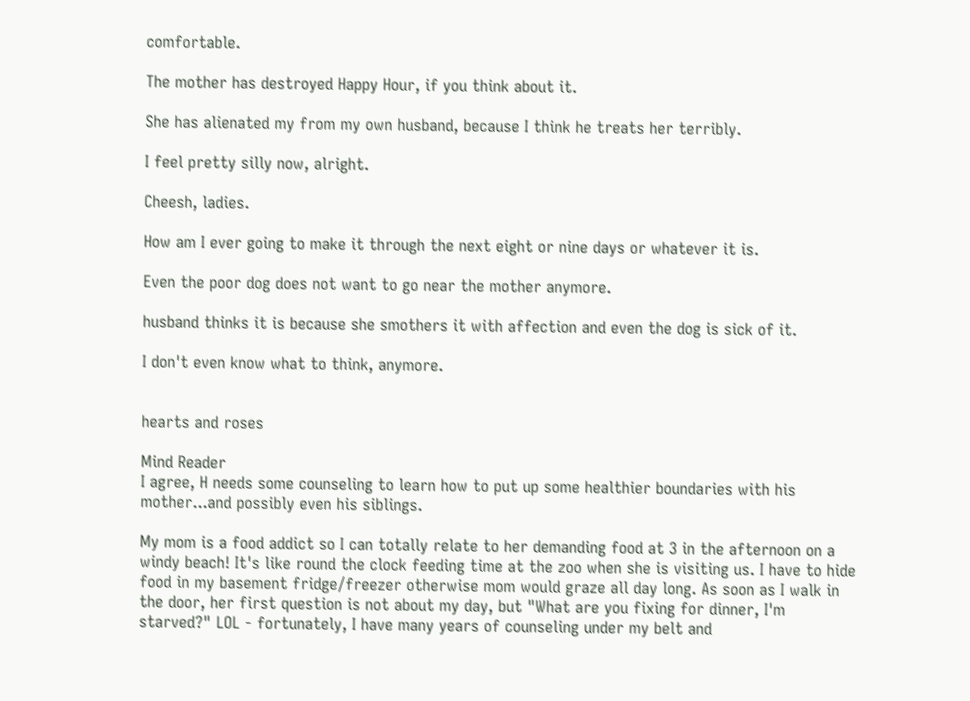comfortable.

The mother has destroyed Happy Hour, if you think about it.

She has alienated my from my own husband, because I think he treats her terribly.

I feel pretty silly now, alright.

Cheesh, ladies.

How am I ever going to make it through the next eight or nine days or whatever it is.

Even the poor dog does not want to go near the mother anymore.

husband thinks it is because she smothers it with affection and even the dog is sick of it.

I don't even know what to think, anymore.


hearts and roses

Mind Reader
I agree, H needs some counseling to learn how to put up some healthier boundaries with his mother...and possibly even his siblings.

My mom is a food addict so I can totally relate to her demanding food at 3 in the afternoon on a windy beach! It's like round the clock feeding time at the zoo when she is visiting us. I have to hide food in my basement fridge/freezer otherwise mom would graze all day long. As soon as I walk in the door, her first question is not about my day, but "What are you fixing for dinner, I'm starved?" LOL - fortunately, I have many years of counseling under my belt and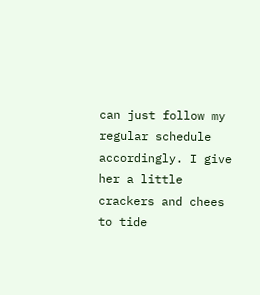can just follow my regular schedule accordingly. I give her a little crackers and chees to tide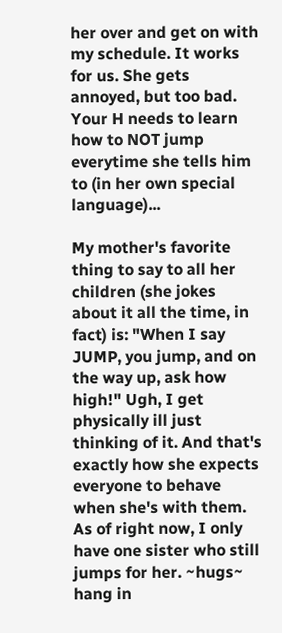her over and get on with my schedule. It works for us. She gets annoyed, but too bad. Your H needs to learn how to NOT jump everytime she tells him to (in her own special language)...

My mother's favorite thing to say to all her children (she jokes about it all the time, in fact) is: "When I say JUMP, you jump, and on the way up, ask how high!" Ugh, I get physically ill just thinking of it. And that's exactly how she expects everyone to behave when she's with them. As of right now, I only have one sister who still jumps for her. ~hugs~ hang in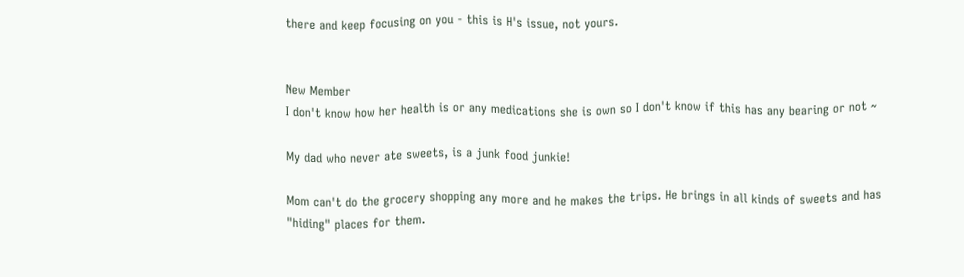there and keep focusing on you - this is H's issue, not yours.


New Member
I don't know how her health is or any medications she is own so I don't know if this has any bearing or not ~

My dad who never ate sweets, is a junk food junkie!

Mom can't do the grocery shopping any more and he makes the trips. He brings in all kinds of sweets and has "hiding" places for them.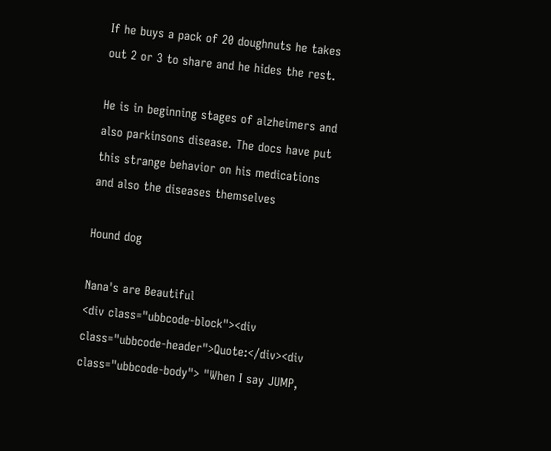If he buys a pack of 20 doughnuts he takes out 2 or 3 to share and he hides the rest.

He is in beginning stages of alzheimers and also parkinsons disease. The docs have put this strange behavior on his medications and also the diseases themselves

Hound dog

Nana's are Beautiful
<div class="ubbcode-block"><div class="ubbcode-header">Quote:</div><div class="ubbcode-body"> "When I say JUMP,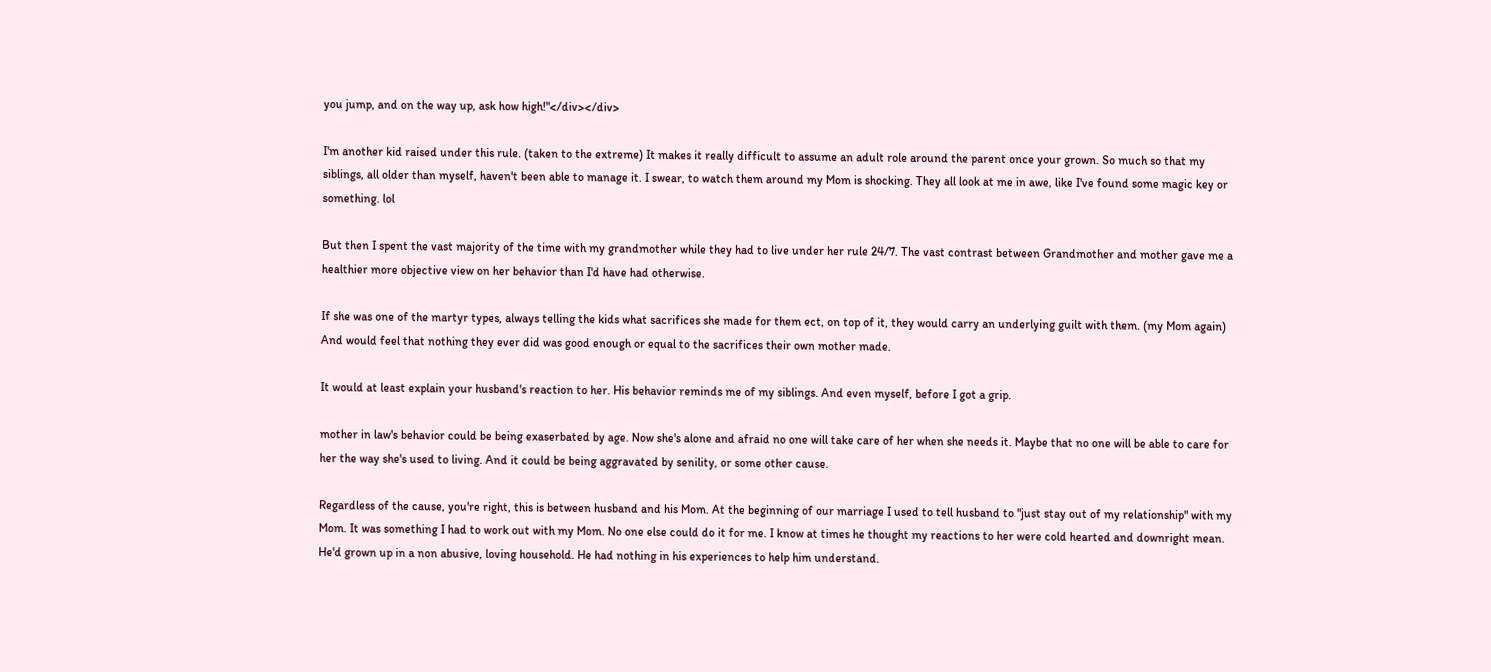you jump, and on the way up, ask how high!"</div></div>

I'm another kid raised under this rule. (taken to the extreme) It makes it really difficult to assume an adult role around the parent once your grown. So much so that my siblings, all older than myself, haven't been able to manage it. I swear, to watch them around my Mom is shocking. They all look at me in awe, like I've found some magic key or something. lol

But then I spent the vast majority of the time with my grandmother while they had to live under her rule 24/7. The vast contrast between Grandmother and mother gave me a healthier more objective view on her behavior than I'd have had otherwise.

If she was one of the martyr types, always telling the kids what sacrifices she made for them ect, on top of it, they would carry an underlying guilt with them. (my Mom again) And would feel that nothing they ever did was good enough or equal to the sacrifices their own mother made.

It would at least explain your husband's reaction to her. His behavior reminds me of my siblings. And even myself, before I got a grip.

mother in law's behavior could be being exaserbated by age. Now she's alone and afraid no one will take care of her when she needs it. Maybe that no one will be able to care for her the way she's used to living. And it could be being aggravated by senility, or some other cause.

Regardless of the cause, you're right, this is between husband and his Mom. At the beginning of our marriage I used to tell husband to "just stay out of my relationship" with my Mom. It was something I had to work out with my Mom. No one else could do it for me. I know at times he thought my reactions to her were cold hearted and downright mean. He'd grown up in a non abusive, loving household. He had nothing in his experiences to help him understand.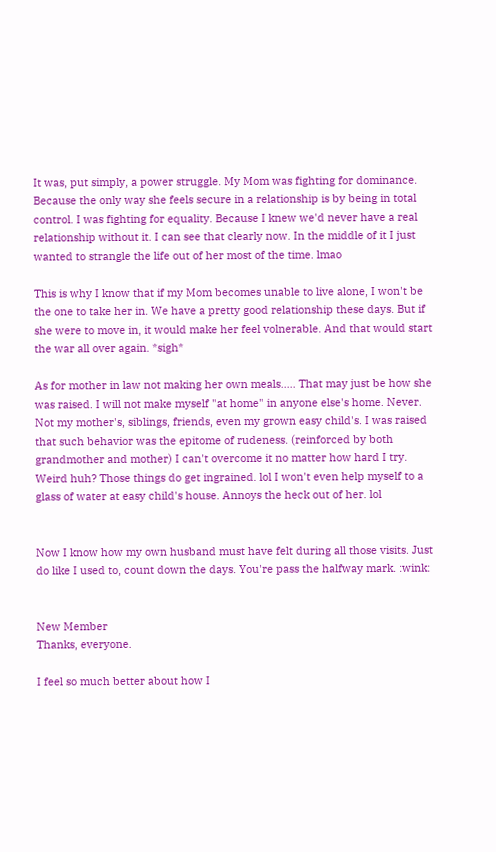It was, put simply, a power struggle. My Mom was fighting for dominance. Because the only way she feels secure in a relationship is by being in total control. I was fighting for equality. Because I knew we'd never have a real relationship without it. I can see that clearly now. In the middle of it I just wanted to strangle the life out of her most of the time. lmao

This is why I know that if my Mom becomes unable to live alone, I won't be the one to take her in. We have a pretty good relationship these days. But if she were to move in, it would make her feel volnerable. And that would start the war all over again. *sigh*

As for mother in law not making her own meals..... That may just be how she was raised. I will not make myself "at home" in anyone else's home. Never. Not my mother's, siblings, friends, even my grown easy child's. I was raised that such behavior was the epitome of rudeness. (reinforced by both grandmother and mother) I can't overcome it no matter how hard I try. Weird huh? Those things do get ingrained. lol I won't even help myself to a glass of water at easy child's house. Annoys the heck out of her. lol


Now I know how my own husband must have felt during all those visits. Just do like I used to, count down the days. You're pass the halfway mark. :wink:


New Member
Thanks, everyone.

I feel so much better about how I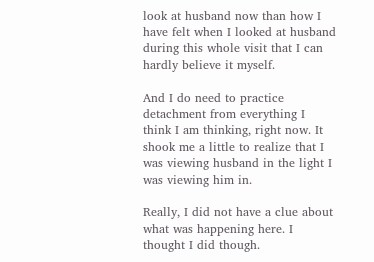look at husband now than how I have felt when I looked at husband during this whole visit that I can hardly believe it myself.

And I do need to practice detachment from everything I think I am thinking, right now. It shook me a little to realize that I was viewing husband in the light I was viewing him in.

Really, I did not have a clue about what was happening here. I thought I did though.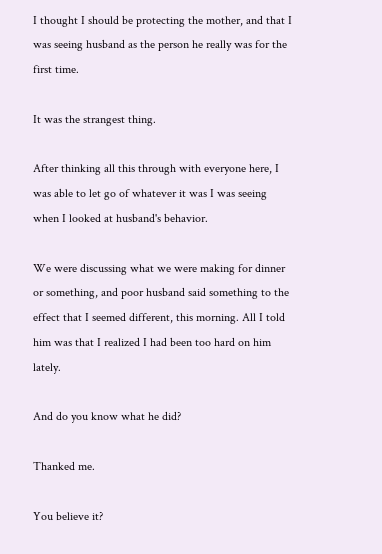I thought I should be protecting the mother, and that I was seeing husband as the person he really was for the first time.

It was the strangest thing.

After thinking all this through with everyone here, I was able to let go of whatever it was I was seeing when I looked at husband's behavior.

We were discussing what we were making for dinner or something, and poor husband said something to the effect that I seemed different, this morning. All I told him was that I realized I had been too hard on him lately.

And do you know what he did?

Thanked me.

You believe it?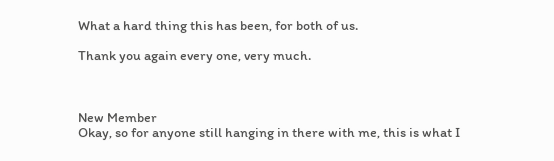What a hard thing this has been, for both of us.

Thank you again every one, very much.



New Member
Okay, so for anyone still hanging in there with me, this is what I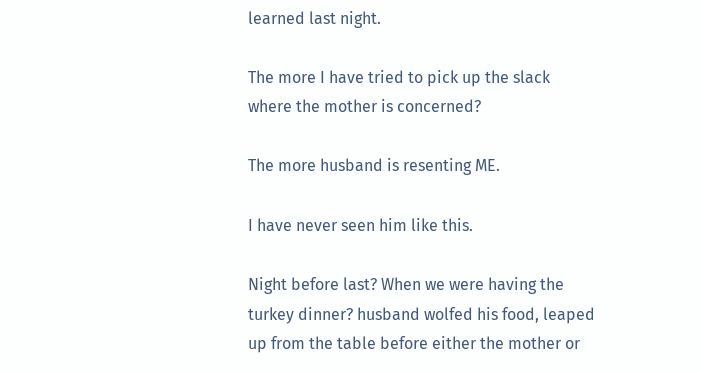learned last night.

The more I have tried to pick up the slack where the mother is concerned?

The more husband is resenting ME.

I have never seen him like this.

Night before last? When we were having the turkey dinner? husband wolfed his food, leaped up from the table before either the mother or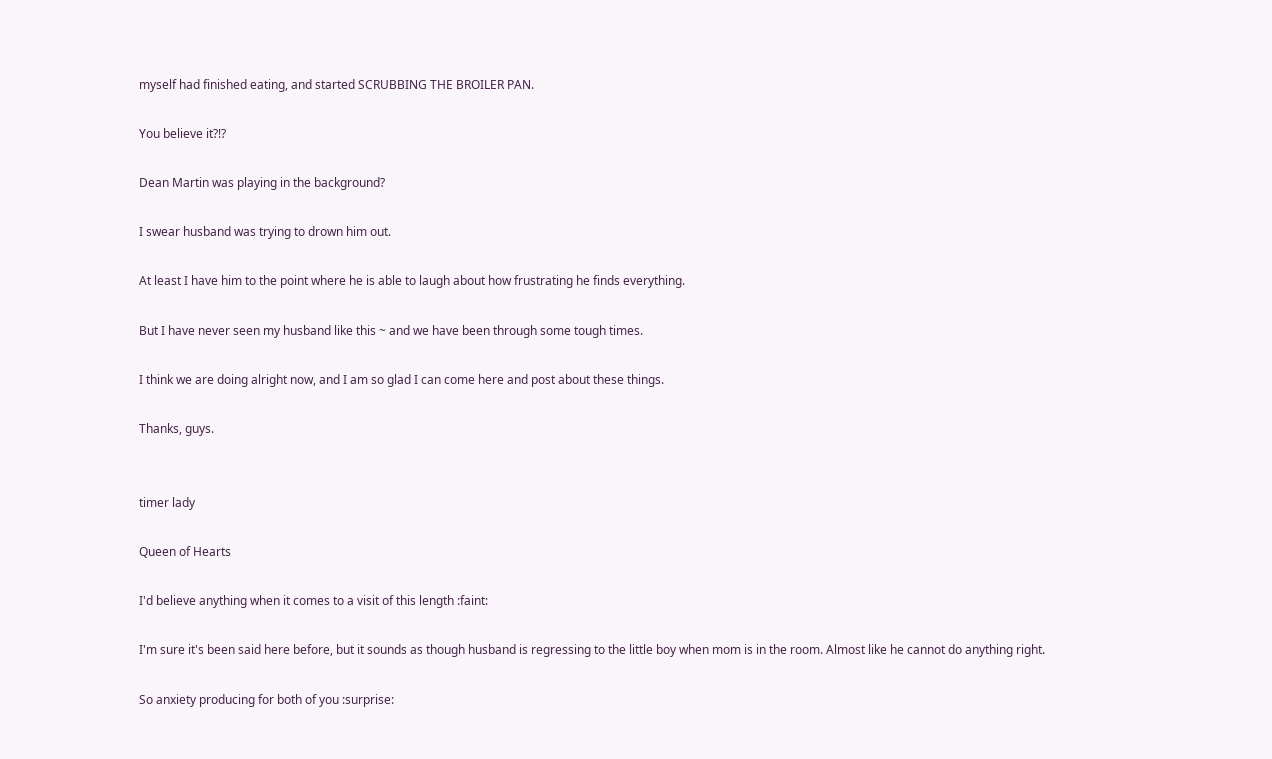myself had finished eating, and started SCRUBBING THE BROILER PAN.

You believe it?!?

Dean Martin was playing in the background?

I swear husband was trying to drown him out.

At least I have him to the point where he is able to laugh about how frustrating he finds everything.

But I have never seen my husband like this ~ and we have been through some tough times.

I think we are doing alright now, and I am so glad I can come here and post about these things.

Thanks, guys.


timer lady

Queen of Hearts

I'd believe anything when it comes to a visit of this length :faint:

I'm sure it's been said here before, but it sounds as though husband is regressing to the little boy when mom is in the room. Almost like he cannot do anything right.

So anxiety producing for both of you :surprise: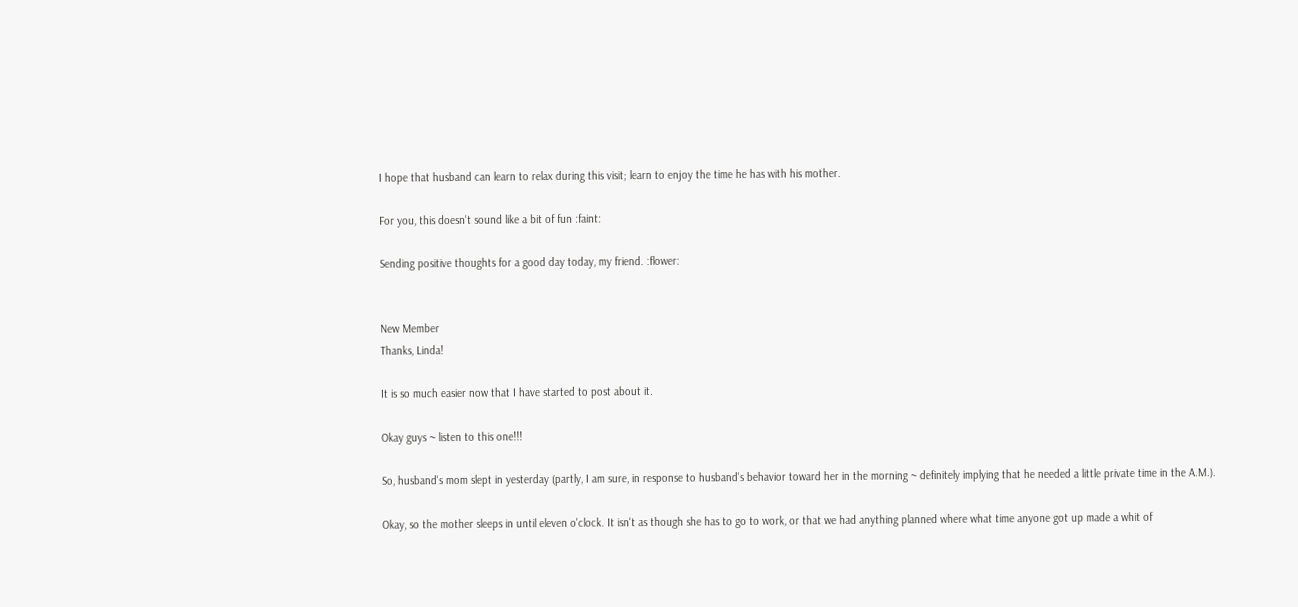I hope that husband can learn to relax during this visit; learn to enjoy the time he has with his mother.

For you, this doesn't sound like a bit of fun :faint:

Sending positive thoughts for a good day today, my friend. :flower:


New Member
Thanks, Linda!

It is so much easier now that I have started to post about it.

Okay guys ~ listen to this one!!!

So, husband's mom slept in yesterday (partly, I am sure, in response to husband's behavior toward her in the morning ~ definitely implying that he needed a little private time in the A.M.).

Okay, so the mother sleeps in until eleven o'clock. It isn't as though she has to go to work, or that we had anything planned where what time anyone got up made a whit of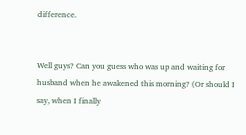difference.


Well guys? Can you guess who was up and waiting for husband when he awakened this morning? (Or should I say, when I finally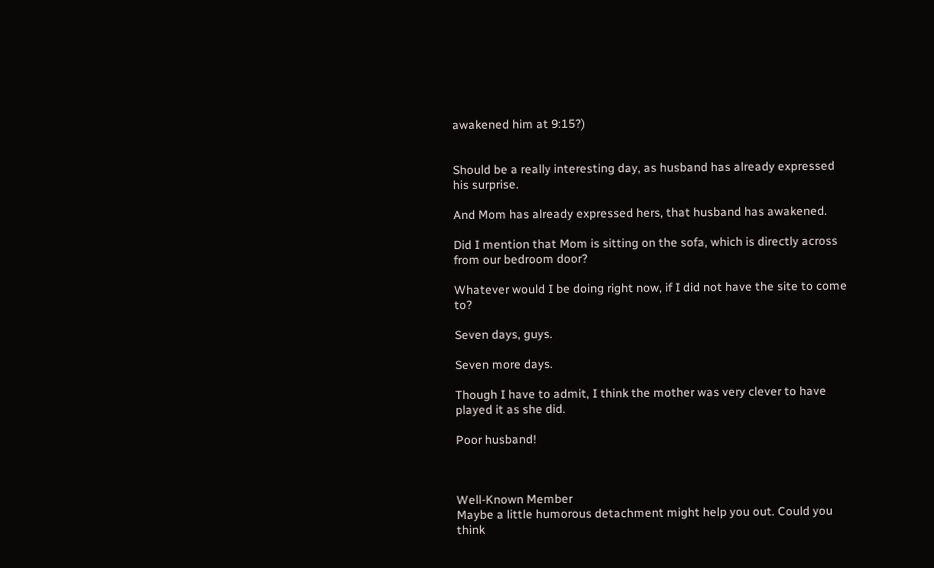awakened him at 9:15?)


Should be a really interesting day, as husband has already expressed his surprise.

And Mom has already expressed hers, that husband has awakened.

Did I mention that Mom is sitting on the sofa, which is directly across from our bedroom door?

Whatever would I be doing right now, if I did not have the site to come to?

Seven days, guys.

Seven more days.

Though I have to admit, I think the mother was very clever to have played it as she did.

Poor husband!



Well-Known Member
Maybe a little humorous detachment might help you out. Could you think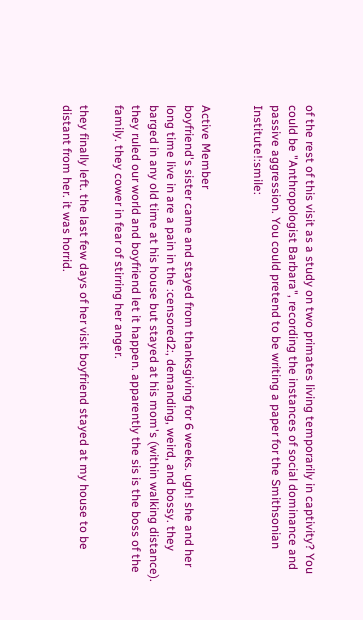of the rest of this visit as a study on two primates living temporarily in captivity? You could be "Anthropologist Barbara", recording the instances of social dominance and passive aggression. You could pretend to be writing a paper for the Smithsonian Institute!:smile:


Active Member
boyfriend's sister came and stayed from thanksgiving for 6 weeks. ugh! she and her long time live in are a pain in the :censored2:, demanding, weird, and bossy. they barged in any old time at his house but stayed at his mom's (within walking distance). they ruled our world and boyfriend let it happen. apparently the sis is the boss of the family. they cower in fear of stirring her anger.

they finally left. the last few days of her visit boyfriend stayed at my house to be distant from her. it was horrid.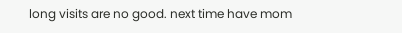long visits are no good. next time have mom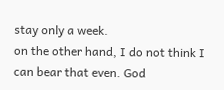stay only a week.
on the other hand, I do not think I can bear that even. God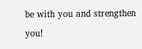be with you and strengthen you!